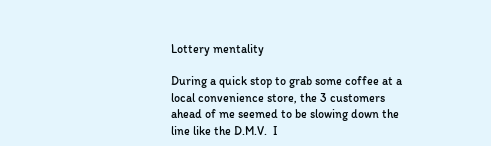Lottery mentality

During a quick stop to grab some coffee at a local convenience store, the 3 customers ahead of me seemed to be slowing down the line like the D.M.V.  I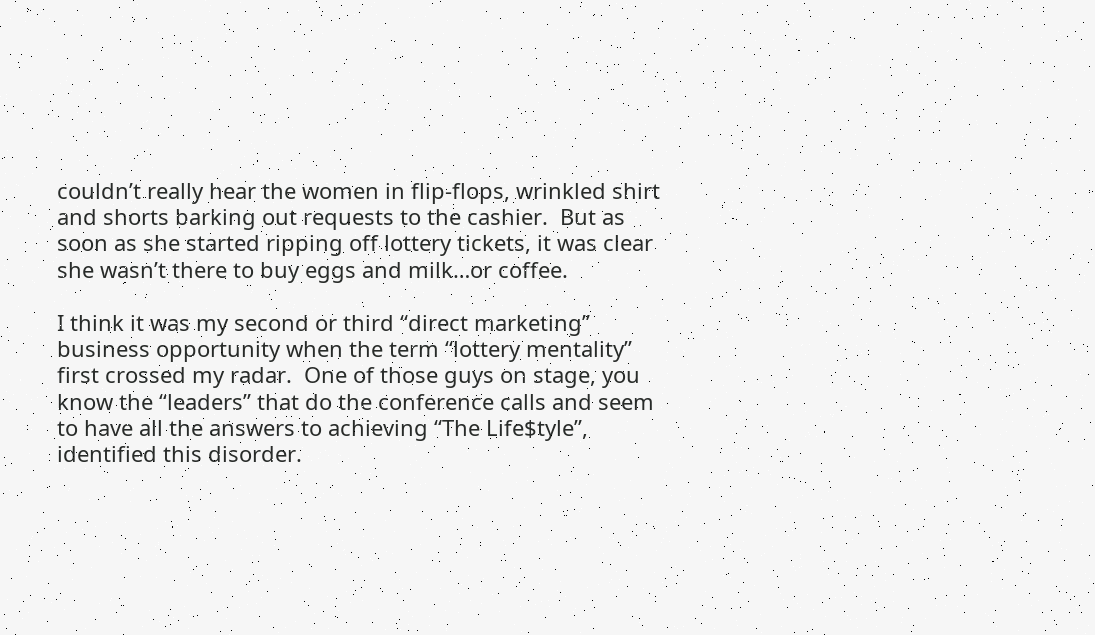couldn’t really hear the women in flip-flops, wrinkled shirt and shorts barking out requests to the cashier.  But as soon as she started ripping off lottery tickets, it was clear she wasn’t there to buy eggs and milk…or coffee.

I think it was my second or third “direct marketing” business opportunity when the term “lottery mentality” first crossed my radar.  One of those guys on stage, you know the “leaders” that do the conference calls and seem to have all the answers to achieving “The Life$tyle”, identified this disorder.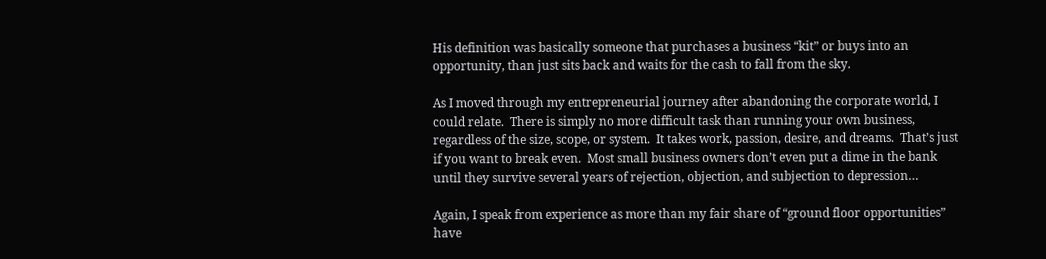His definition was basically someone that purchases a business “kit” or buys into an opportunity, than just sits back and waits for the cash to fall from the sky.

As I moved through my entrepreneurial journey after abandoning the corporate world, I could relate.  There is simply no more difficult task than running your own business, regardless of the size, scope, or system.  It takes work, passion, desire, and dreams.  That’s just if you want to break even.  Most small business owners don’t even put a dime in the bank until they survive several years of rejection, objection, and subjection to depression…

Again, I speak from experience as more than my fair share of “ground floor opportunities” have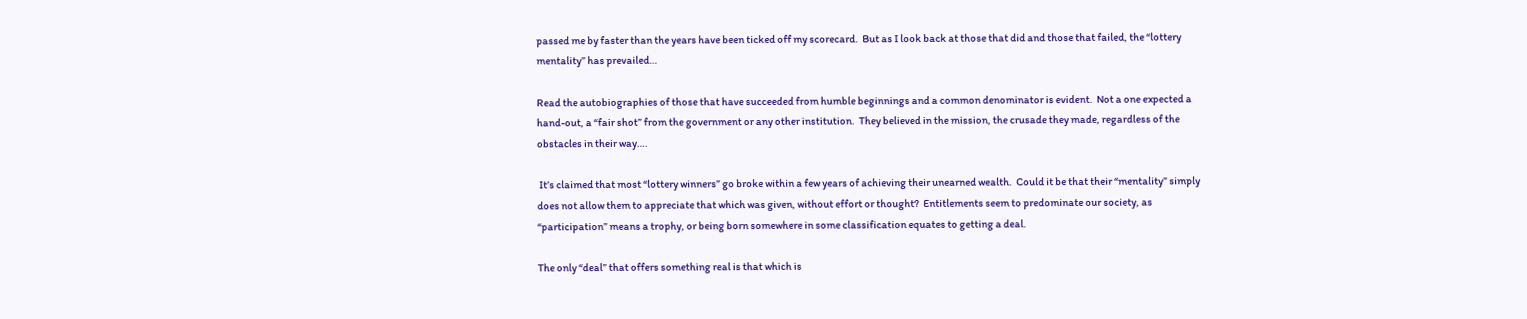passed me by faster than the years have been ticked off my scorecard.  But as I look back at those that did and those that failed, the “lottery mentality” has prevailed…

Read the autobiographies of those that have succeeded from humble beginnings and a common denominator is evident.  Not a one expected a hand-out, a “fair shot” from the government or any other institution.  They believed in the mission, the crusade they made, regardless of the obstacles in their way….

 It’s claimed that most “lottery winners” go broke within a few years of achieving their unearned wealth.  Could it be that their “mentality” simply does not allow them to appreciate that which was given, without effort or thought?  Entitlements seem to predominate our society, as “participation” means a trophy, or being born somewhere in some classification equates to getting a deal.

The only “deal” that offers something real is that which is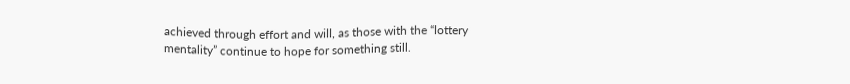achieved through effort and will, as those with the “lottery mentality” continue to hope for something still.